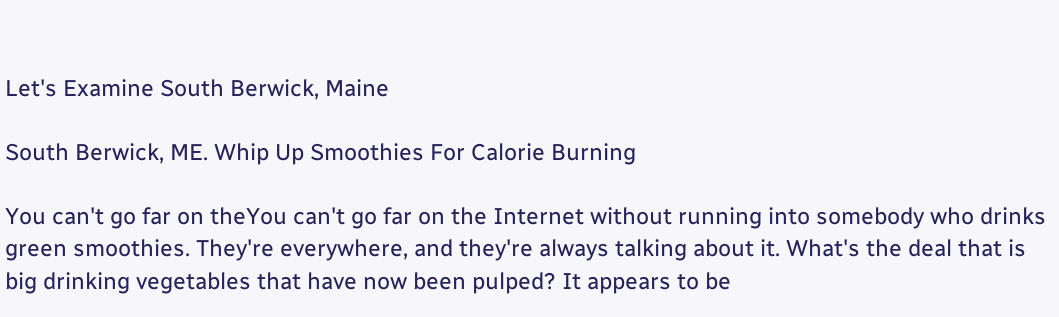Let's Examine South Berwick, Maine

South Berwick, ME. Whip Up Smoothies For Calorie Burning

You can't go far on theYou can't go far on the Internet without running into somebody who drinks green smoothies. They're everywhere, and they're always talking about it. What's the deal that is big drinking vegetables that have now been pulped? It appears to be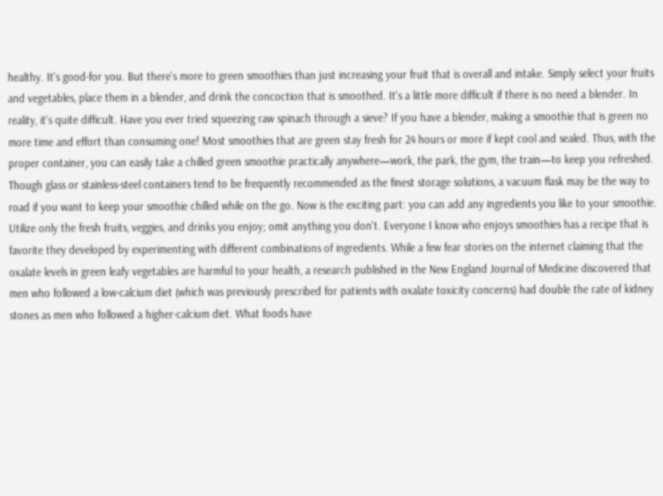healthy. It's good-for you. But there's more to green smoothies than just increasing your fruit that is overall and intake. Simply select your fruits and vegetables, place them in a blender, and drink the concoction that is smoothed. It's a little more difficult if there is no need a blender. In reality, it's quite difficult. Have you ever tried squeezing raw spinach through a sieve? If you have a blender, making a smoothie that is green no more time and effort than consuming one! Most smoothies that are green stay fresh for 24 hours or more if kept cool and sealed. Thus, with the proper container, you can easily take a chilled green smoothie practically anywhere—work, the park, the gym, the train—to keep you refreshed. Though glass or stainless-steel containers tend to be frequently recommended as the finest storage solutions, a vacuum flask may be the way to road if you want to keep your smoothie chilled while on the go. Now is the exciting part: you can add any ingredients you like to your smoothie. Utilize only the fresh fruits, veggies, and drinks you enjoy; omit anything you don't. Everyone I know who enjoys smoothies has a recipe that is favorite they developed by experimenting with different combinations of ingredients. While a few fear stories on the internet claiming that the oxalate levels in green leafy vegetables are harmful to your health, a research published in the New England Journal of Medicine discovered that men who followed a low-calcium diet (which was previously prescribed for patients with oxalate toxicity concerns) had double the rate of kidney stones as men who followed a higher-calcium diet. What foods have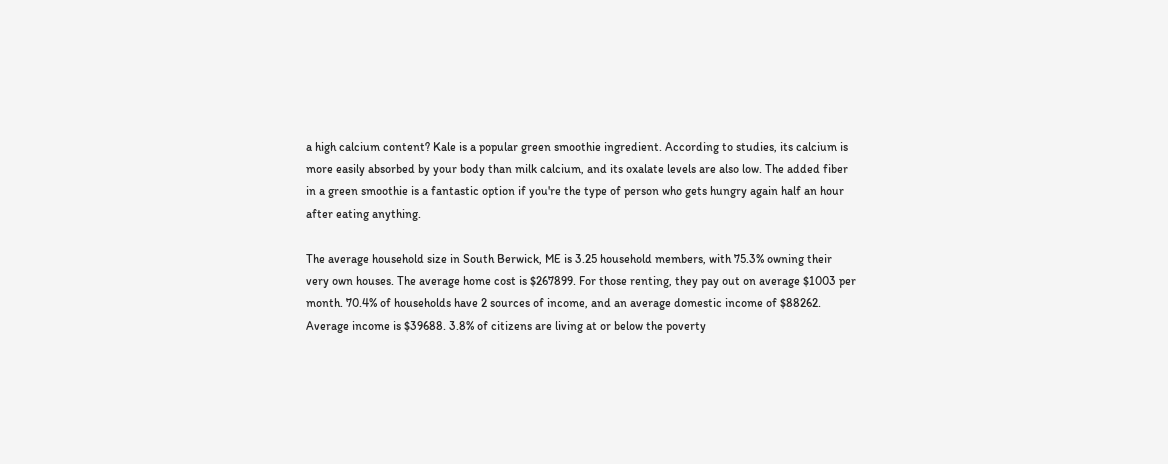a high calcium content? Kale is a popular green smoothie ingredient. According to studies, its calcium is more easily absorbed by your body than milk calcium, and its oxalate levels are also low. The added fiber in a green smoothie is a fantastic option if you're the type of person who gets hungry again half an hour after eating anything.

The average household size in South Berwick, ME is 3.25 household members, with 75.3% owning their very own houses. The average home cost is $267899. For those renting, they pay out on average $1003 per month. 70.4% of households have 2 sources of income, and an average domestic income of $88262. Average income is $39688. 3.8% of citizens are living at or below the poverty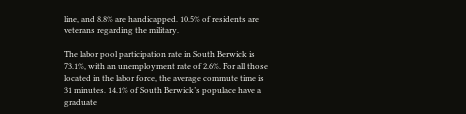line, and 8.8% are handicapped. 10.5% of residents are veterans regarding the military.

The labor pool participation rate in South Berwick is 73.1%, with an unemployment rate of 2.6%. For all those located in the labor force, the average commute time is 31 minutes. 14.1% of South Berwick’s populace have a graduate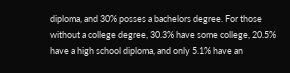diploma, and 30% posses a bachelors degree. For those without a college degree, 30.3% have some college, 20.5% have a high school diploma, and only 5.1% have an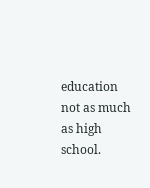education not as much as high school.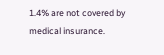1.4% are not covered by medical insurance.